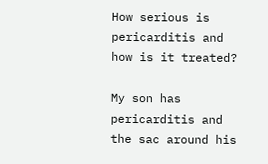How serious is pericarditis and how is it treated?

My son has pericarditis and the sac around his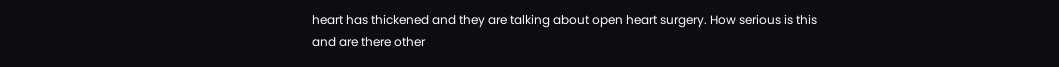heart has thickened and they are talking about open heart surgery. How serious is this and are there other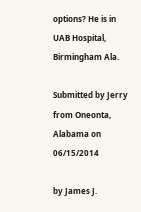options? He is in UAB Hospital, Birmingham Ala.

Submitted by Jerry from Oneonta, Alabama on 06/15/2014

by James J.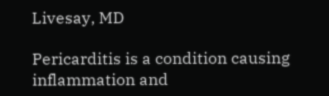Livesay, MD

Pericarditis is a condition causing inflammation and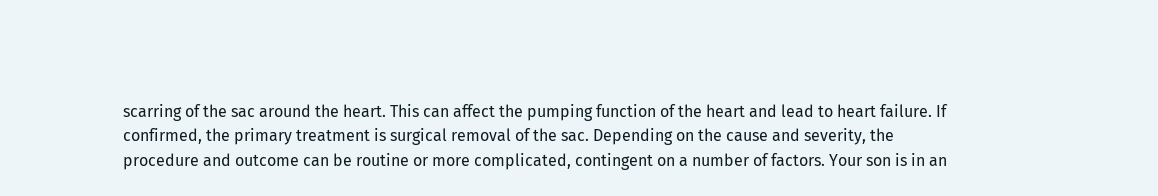scarring of the sac around the heart. This can affect the pumping function of the heart and lead to heart failure. If confirmed, the primary treatment is surgical removal of the sac. Depending on the cause and severity, the procedure and outcome can be routine or more complicated, contingent on a number of factors. Your son is in an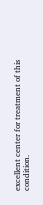excellent center for treatment of this condition.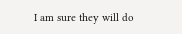I am sure they will do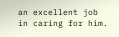an excellent job in caring for him.